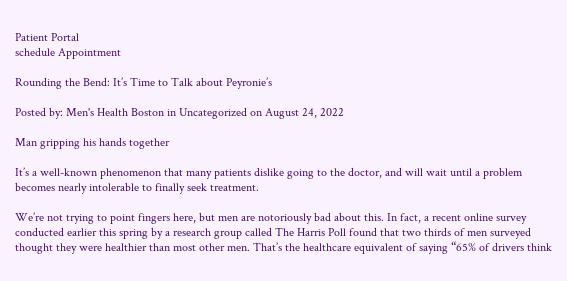Patient Portal
schedule Appointment

Rounding the Bend: It’s Time to Talk about Peyronie’s

Posted by: Men's Health Boston in Uncategorized on August 24, 2022

Man gripping his hands together

It’s a well-known phenomenon that many patients dislike going to the doctor, and will wait until a problem becomes nearly intolerable to finally seek treatment.

We’re not trying to point fingers here, but men are notoriously bad about this. In fact, a recent online survey conducted earlier this spring by a research group called The Harris Poll found that two thirds of men surveyed thought they were healthier than most other men. That’s the healthcare equivalent of saying “65% of drivers think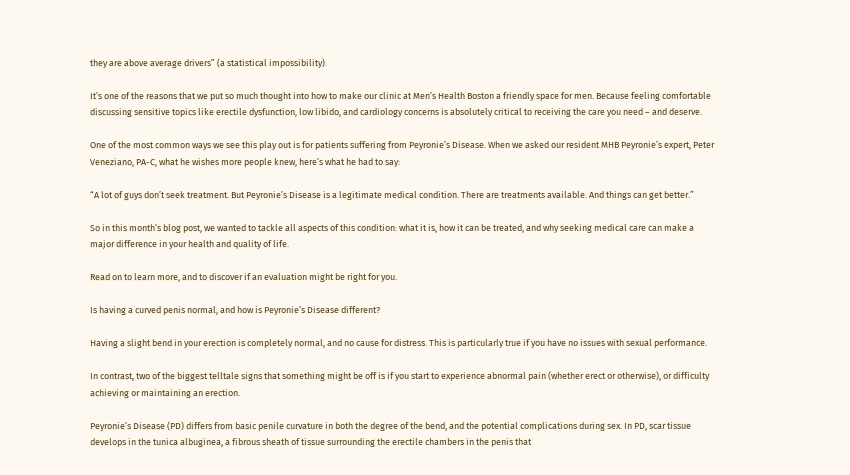they are above average drivers” (a statistical impossibility).

It’s one of the reasons that we put so much thought into how to make our clinic at Men’s Health Boston a friendly space for men. Because feeling comfortable discussing sensitive topics like erectile dysfunction, low libido, and cardiology concerns is absolutely critical to receiving the care you need – and deserve.

One of the most common ways we see this play out is for patients suffering from Peyronie’s Disease. When we asked our resident MHB Peyronie’s expert, Peter Veneziano, PA-C, what he wishes more people knew, here’s what he had to say:

“A lot of guys don’t seek treatment. But Peyronie’s Disease is a legitimate medical condition. There are treatments available. And things can get better.”

So in this month’s blog post, we wanted to tackle all aspects of this condition: what it is, how it can be treated, and why seeking medical care can make a major difference in your health and quality of life.

Read on to learn more, and to discover if an evaluation might be right for you.

Is having a curved penis normal, and how is Peyronie’s Disease different?

Having a slight bend in your erection is completely normal, and no cause for distress. This is particularly true if you have no issues with sexual performance.

In contrast, two of the biggest telltale signs that something might be off is if you start to experience abnormal pain (whether erect or otherwise), or difficulty achieving or maintaining an erection.

Peyronie’s Disease (PD) differs from basic penile curvature in both the degree of the bend, and the potential complications during sex. In PD, scar tissue develops in the tunica albuginea, a fibrous sheath of tissue surrounding the erectile chambers in the penis that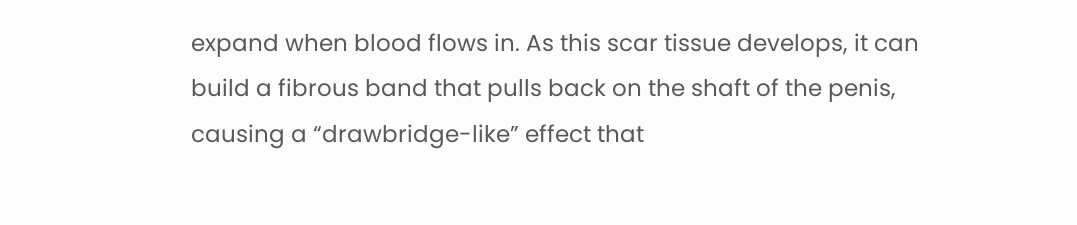expand when blood flows in. As this scar tissue develops, it can build a fibrous band that pulls back on the shaft of the penis, causing a “drawbridge-like” effect that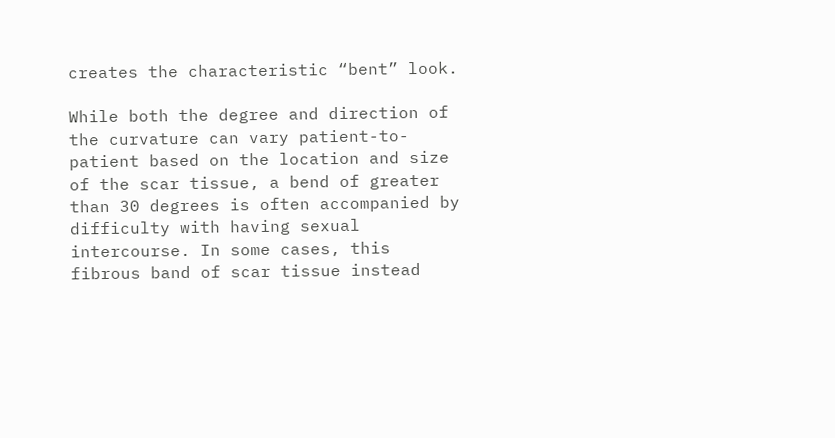creates the characteristic “bent” look.

While both the degree and direction of the curvature can vary patient-to-patient based on the location and size of the scar tissue, a bend of greater than 30 degrees is often accompanied by difficulty with having sexual intercourse. In some cases, this fibrous band of scar tissue instead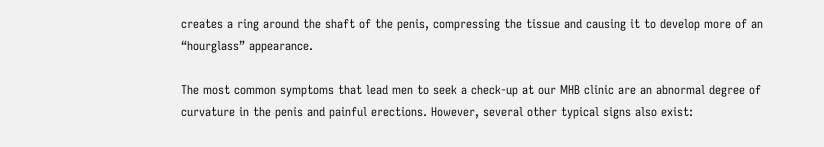creates a ring around the shaft of the penis, compressing the tissue and causing it to develop more of an “hourglass” appearance.

The most common symptoms that lead men to seek a check-up at our MHB clinic are an abnormal degree of curvature in the penis and painful erections. However, several other typical signs also exist: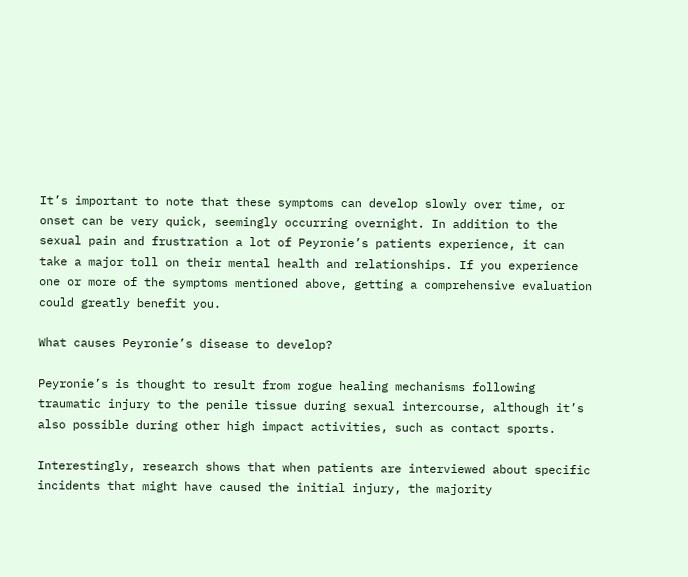It’s important to note that these symptoms can develop slowly over time, or onset can be very quick, seemingly occurring overnight. In addition to the sexual pain and frustration a lot of Peyronie’s patients experience, it can take a major toll on their mental health and relationships. If you experience one or more of the symptoms mentioned above, getting a comprehensive evaluation could greatly benefit you.

What causes Peyronie’s disease to develop?

Peyronie’s is thought to result from rogue healing mechanisms following traumatic injury to the penile tissue during sexual intercourse, although it’s also possible during other high impact activities, such as contact sports.

Interestingly, research shows that when patients are interviewed about specific incidents that might have caused the initial injury, the majority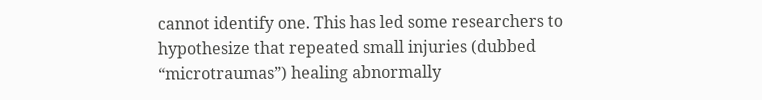cannot identify one. This has led some researchers to hypothesize that repeated small injuries (dubbed “microtraumas”) healing abnormally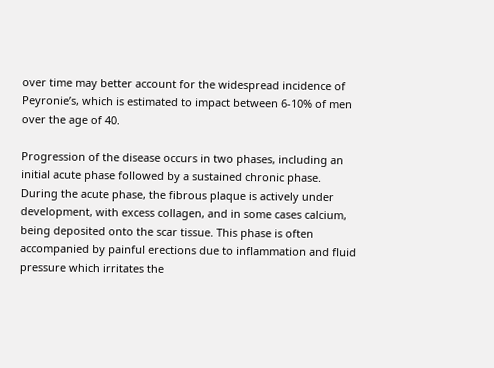over time may better account for the widespread incidence of Peyronie’s, which is estimated to impact between 6-10% of men over the age of 40.

Progression of the disease occurs in two phases, including an initial acute phase followed by a sustained chronic phase. During the acute phase, the fibrous plaque is actively under development, with excess collagen, and in some cases calcium, being deposited onto the scar tissue. This phase is often accompanied by painful erections due to inflammation and fluid pressure which irritates the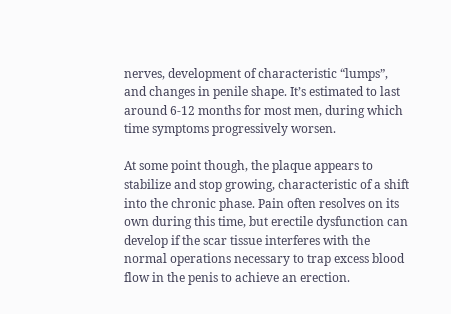nerves, development of characteristic “lumps”, and changes in penile shape. It’s estimated to last around 6-12 months for most men, during which time symptoms progressively worsen.

At some point though, the plaque appears to stabilize and stop growing, characteristic of a shift into the chronic phase. Pain often resolves on its own during this time, but erectile dysfunction can develop if the scar tissue interferes with the normal operations necessary to trap excess blood flow in the penis to achieve an erection.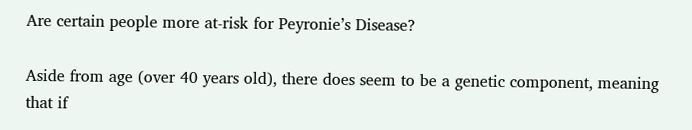Are certain people more at-risk for Peyronie’s Disease?

Aside from age (over 40 years old), there does seem to be a genetic component, meaning that if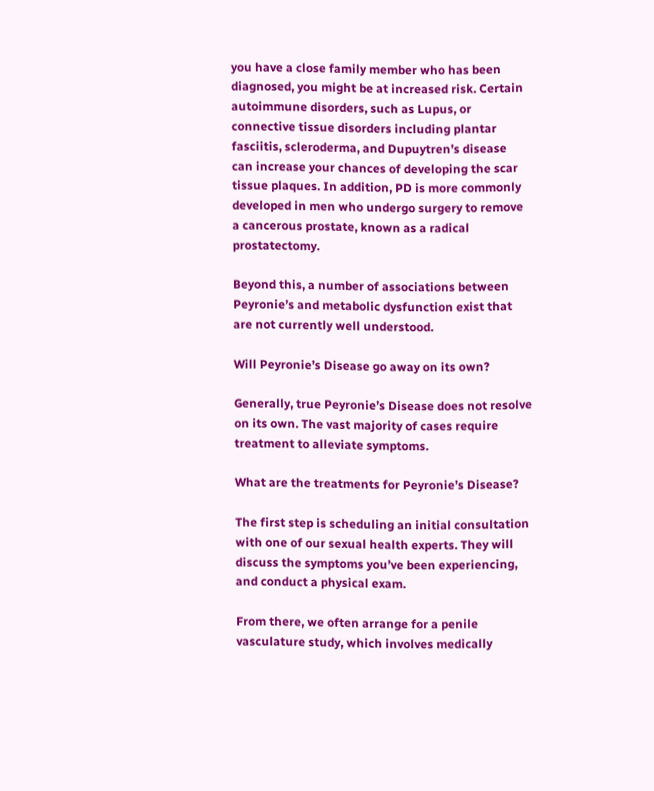you have a close family member who has been diagnosed, you might be at increased risk. Certain autoimmune disorders, such as Lupus, or connective tissue disorders including plantar fasciitis, scleroderma, and Dupuytren’s disease can increase your chances of developing the scar tissue plaques. In addition, PD is more commonly developed in men who undergo surgery to remove a cancerous prostate, known as a radical prostatectomy.

Beyond this, a number of associations between Peyronie’s and metabolic dysfunction exist that are not currently well understood.

Will Peyronie’s Disease go away on its own?

Generally, true Peyronie’s Disease does not resolve on its own. The vast majority of cases require treatment to alleviate symptoms.

What are the treatments for Peyronie’s Disease?

The first step is scheduling an initial consultation with one of our sexual health experts. They will discuss the symptoms you’ve been experiencing, and conduct a physical exam.

From there, we often arrange for a penile vasculature study, which involves medically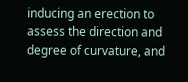inducing an erection to assess the direction and degree of curvature, and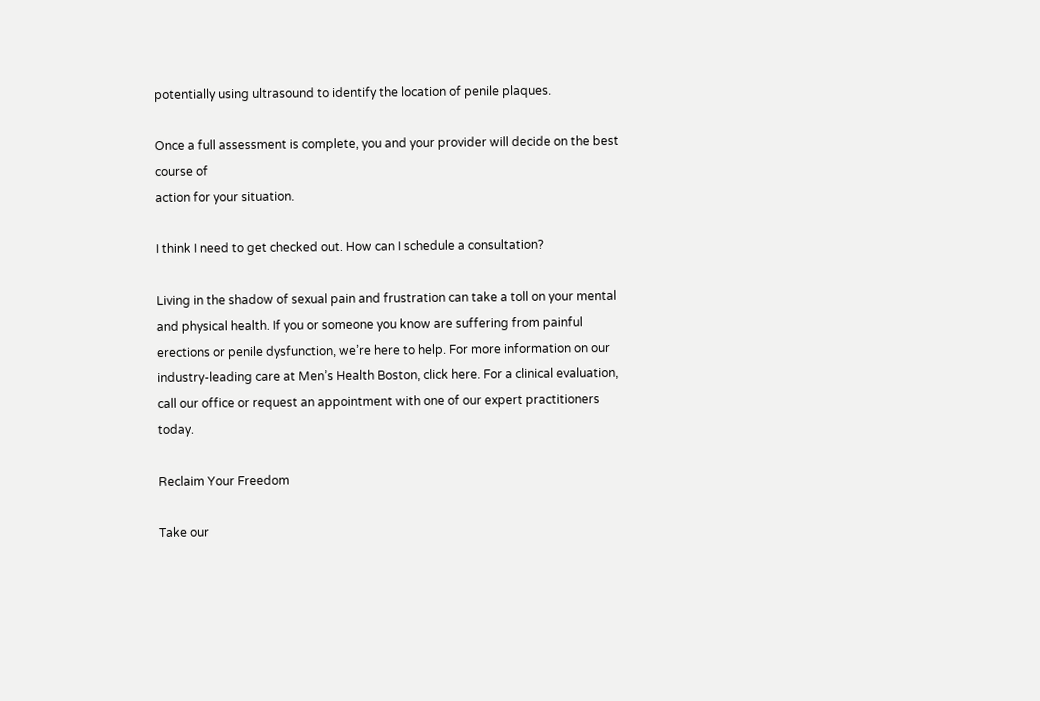potentially using ultrasound to identify the location of penile plaques.

Once a full assessment is complete, you and your provider will decide on the best course of
action for your situation.

I think I need to get checked out. How can I schedule a consultation?

Living in the shadow of sexual pain and frustration can take a toll on your mental and physical health. If you or someone you know are suffering from painful erections or penile dysfunction, we’re here to help. For more information on our industry-leading care at Men’s Health Boston, click here. For a clinical evaluation, call our office or request an appointment with one of our expert practitioners today.

Reclaim Your Freedom

Take our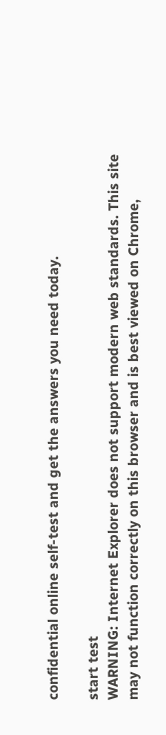confidential online self-test and get the answers you need today.

start test
WARNING: Internet Explorer does not support modern web standards. This site may not function correctly on this browser and is best viewed on Chrome,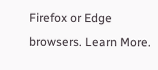Firefox or Edge browsers. Learn More.